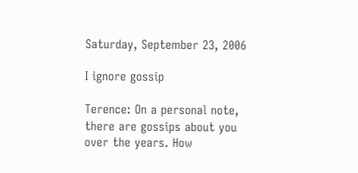Saturday, September 23, 2006

I ignore gossip

Terence: On a personal note, there are gossips about you over the years. How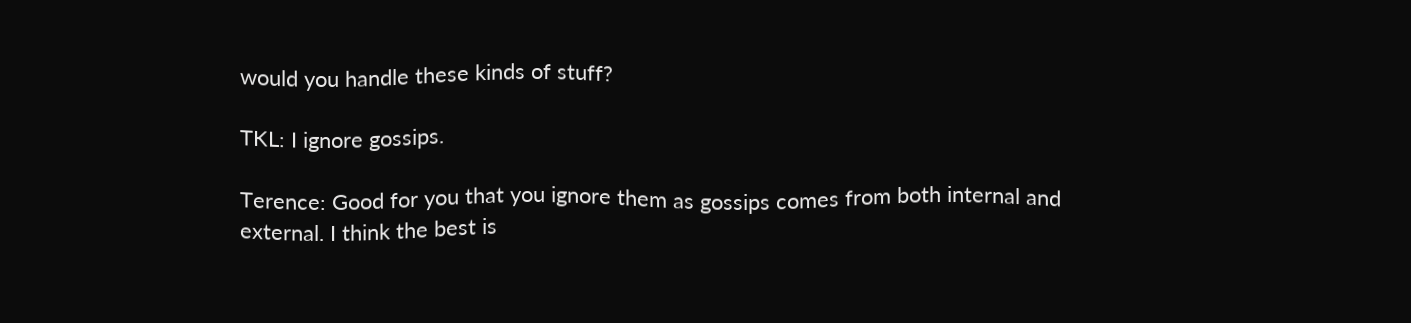would you handle these kinds of stuff?

TKL: I ignore gossips.

Terence: Good for you that you ignore them as gossips comes from both internal and
external. I think the best is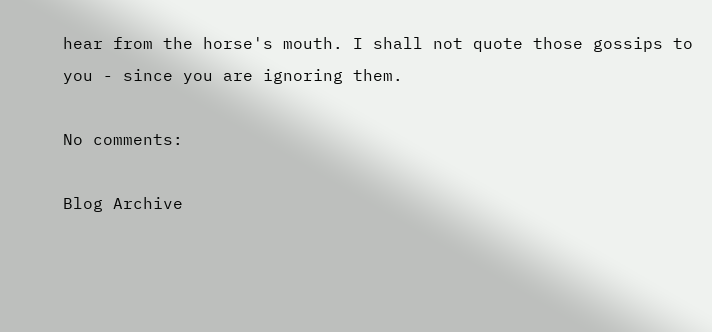hear from the horse's mouth. I shall not quote those gossips to you - since you are ignoring them.

No comments:

Blog Archive